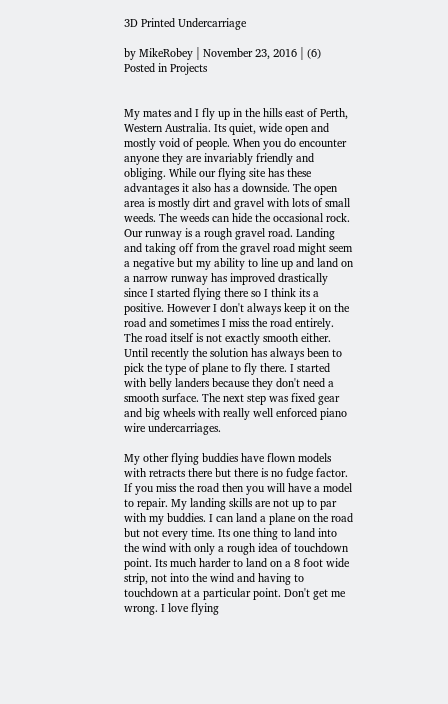3D Printed Undercarriage

by MikeRobey | November 23, 2016 | (6) Posted in Projects


My mates and I fly up in the hills east of Perth, Western Australia. Its quiet, wide open and mostly void of people. When you do encounter anyone they are invariably friendly and obliging. While our flying site has these advantages it also has a downside. The open area is mostly dirt and gravel with lots of small weeds. The weeds can hide the occasional rock. Our runway is a rough gravel road. Landing and taking off from the gravel road might seem a negative but my ability to line up and land on a narrow runway has improved drastically since I started flying there so I think its a positive. However I don't always keep it on the road and sometimes I miss the road entirely. The road itself is not exactly smooth either. Until recently the solution has always been to pick the type of plane to fly there. I started with belly landers because they don't need a smooth surface. The next step was fixed gear and big wheels with really well enforced piano wire undercarriages.

My other flying buddies have flown models with retracts there but there is no fudge factor. If you miss the road then you will have a model to repair. My landing skills are not up to par with my buddies. I can land a plane on the road but not every time. Its one thing to land into the wind with only a rough idea of touchdown point. Its much harder to land on a 8 foot wide strip, not into the wind and having to touchdown at a particular point. Don't get me wrong. I love flying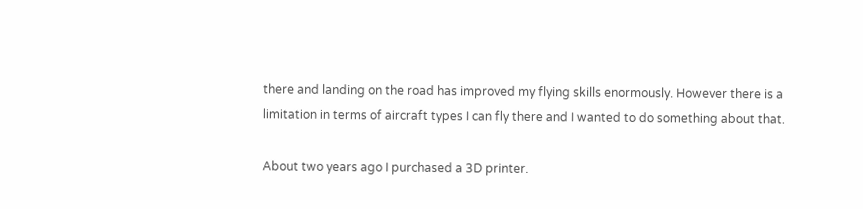there and landing on the road has improved my flying skills enormously. However there is a limitation in terms of aircraft types I can fly there and I wanted to do something about that.

About two years ago I purchased a 3D printer.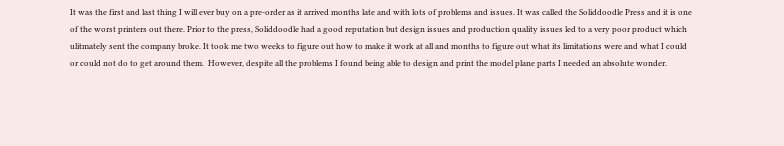It was the first and last thing I will ever buy on a pre-order as it arrived months late and with lots of problems and issues. It was called the Soliddoodle Press and it is one of the worst printers out there. Prior to the press, Soliddoodle had a good reputation but design issues and production quality issues led to a very poor product which ulitmately sent the company broke. It took me two weeks to figure out how to make it work at all and months to figure out what its limitations were and what I could or could not do to get around them.  However, despite all the problems I found being able to design and print the model plane parts I needed an absolute wonder.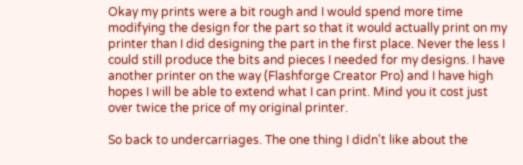Okay my prints were a bit rough and I would spend more time modifying the design for the part so that it would actually print on my printer than I did designing the part in the first place. Never the less I could still produce the bits and pieces I needed for my designs. I have another printer on the way (Flashforge Creator Pro) and I have high hopes I will be able to extend what I can print. Mind you it cost just over twice the price of my original printer.

So back to undercarriages. The one thing I didn't like about the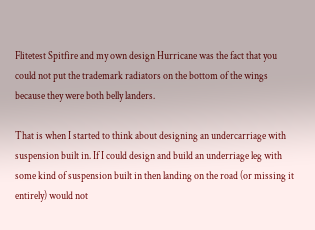Flitetest Spitfire and my own design Hurricane was the fact that you could not put the trademark radiators on the bottom of the wings because they were both belly landers.

That is when I started to think about designing an undercarriage with suspension built in. If I could design and build an underriage leg with some kind of suspension built in then landing on the road (or missing it entirely) would not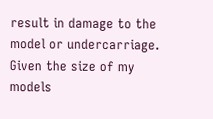result in damage to the model or undercarriage. Given the size of my models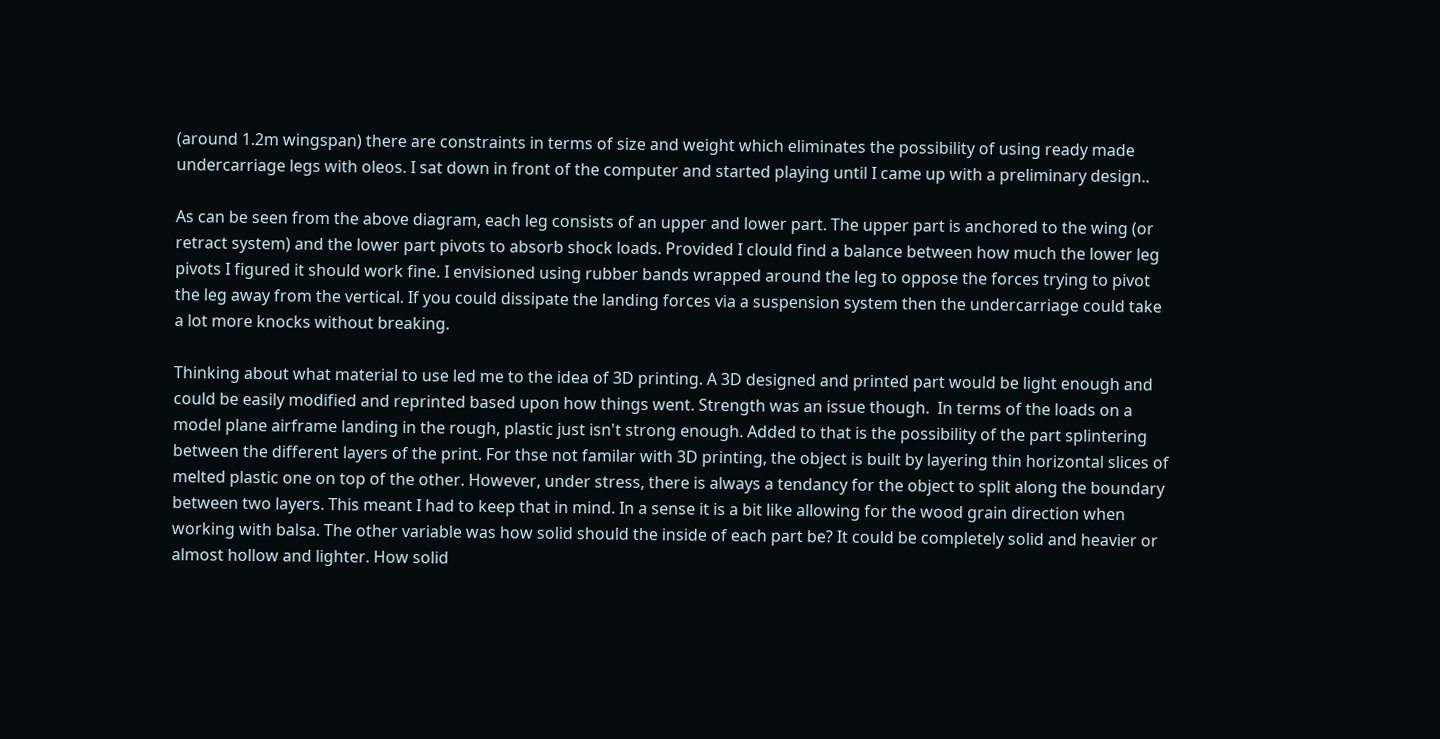(around 1.2m wingspan) there are constraints in terms of size and weight which eliminates the possibility of using ready made undercarriage legs with oleos. I sat down in front of the computer and started playing until I came up with a preliminary design..

As can be seen from the above diagram, each leg consists of an upper and lower part. The upper part is anchored to the wing (or retract system) and the lower part pivots to absorb shock loads. Provided I clould find a balance between how much the lower leg pivots I figured it should work fine. I envisioned using rubber bands wrapped around the leg to oppose the forces trying to pivot the leg away from the vertical. If you could dissipate the landing forces via a suspension system then the undercarriage could take a lot more knocks without breaking.

Thinking about what material to use led me to the idea of 3D printing. A 3D designed and printed part would be light enough and could be easily modified and reprinted based upon how things went. Strength was an issue though.  In terms of the loads on a model plane airframe landing in the rough, plastic just isn't strong enough. Added to that is the possibility of the part splintering between the different layers of the print. For thse not familar with 3D printing, the object is built by layering thin horizontal slices of melted plastic one on top of the other. However, under stress, there is always a tendancy for the object to split along the boundary between two layers. This meant I had to keep that in mind. In a sense it is a bit like allowing for the wood grain direction when working with balsa. The other variable was how solid should the inside of each part be? It could be completely solid and heavier or almost hollow and lighter. How solid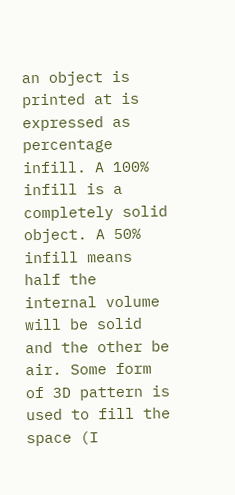an object is printed at is expressed as percentage infill. A 100% infill is a completely solid object. A 50% infill means half the internal volume will be solid and the other be air. Some form of 3D pattern is used to fill the space (I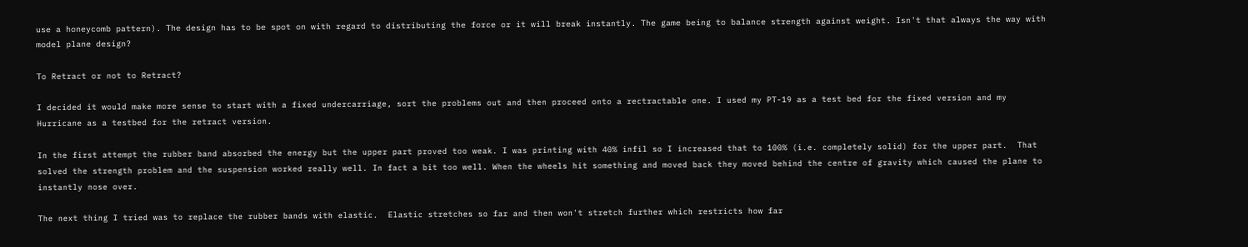use a honeycomb pattern). The design has to be spot on with regard to distributing the force or it will break instantly. The game being to balance strength against weight. Isn't that always the way with model plane design?

To Retract or not to Retract?

I decided it would make more sense to start with a fixed undercarriage, sort the problems out and then proceed onto a rectractable one. I used my PT-19 as a test bed for the fixed version and my Hurricane as a testbed for the retract version.

In the first attempt the rubber band absorbed the energy but the upper part proved too weak. I was printing with 40% infil so I increased that to 100% (i.e. completely solid) for the upper part.  That solved the strength problem and the suspension worked really well. In fact a bit too well. When the wheels hit something and moved back they moved behind the centre of gravity which caused the plane to instantly nose over.

The next thing I tried was to replace the rubber bands with elastic.  Elastic stretches so far and then won't stretch further which restricts how far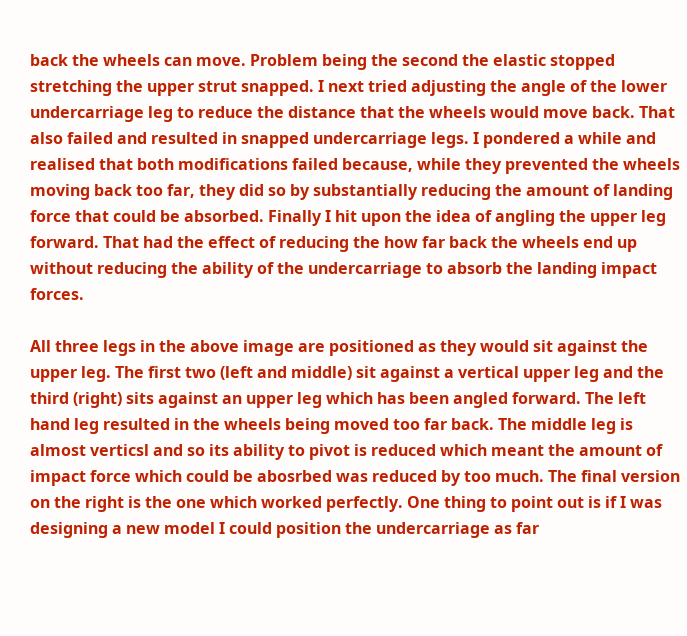back the wheels can move. Problem being the second the elastic stopped stretching the upper strut snapped. I next tried adjusting the angle of the lower undercarriage leg to reduce the distance that the wheels would move back. That also failed and resulted in snapped undercarriage legs. I pondered a while and realised that both modifications failed because, while they prevented the wheels moving back too far, they did so by substantially reducing the amount of landing force that could be absorbed. Finally I hit upon the idea of angling the upper leg forward. That had the effect of reducing the how far back the wheels end up without reducing the ability of the undercarriage to absorb the landing impact forces.

All three legs in the above image are positioned as they would sit against the upper leg. The first two (left and middle) sit against a vertical upper leg and the third (right) sits against an upper leg which has been angled forward. The left hand leg resulted in the wheels being moved too far back. The middle leg is almost verticsl and so its ability to pivot is reduced which meant the amount of impact force which could be abosrbed was reduced by too much. The final version on the right is the one which worked perfectly. One thing to point out is if I was designing a new model I could position the undercarriage as far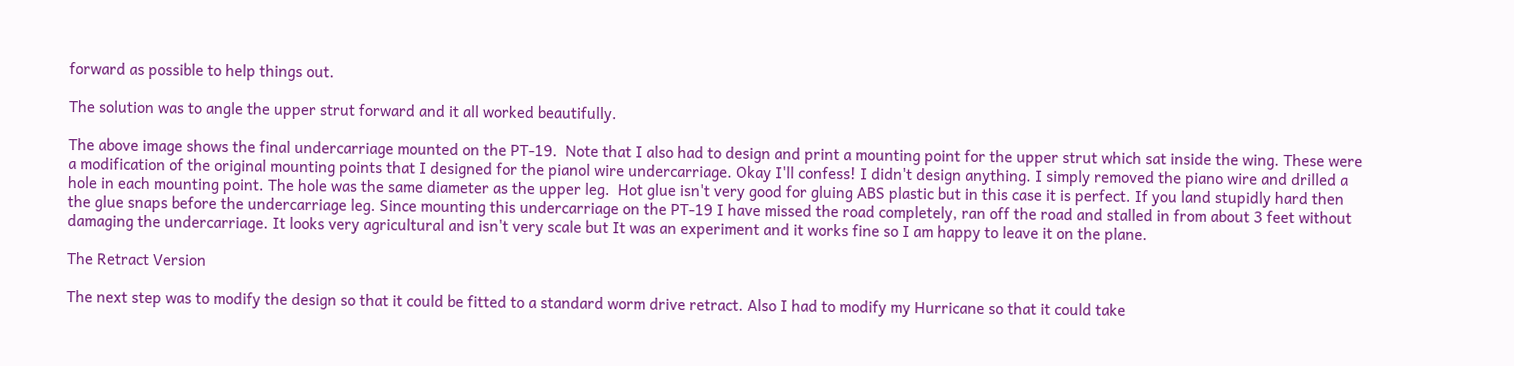forward as possible to help things out.

The solution was to angle the upper strut forward and it all worked beautifully.

The above image shows the final undercarriage mounted on the PT-19.  Note that I also had to design and print a mounting point for the upper strut which sat inside the wing. These were a modification of the original mounting points that I designed for the pianol wire undercarriage. Okay I'll confess! I didn't design anything. I simply removed the piano wire and drilled a hole in each mounting point. The hole was the same diameter as the upper leg.  Hot glue isn't very good for gluing ABS plastic but in this case it is perfect. If you land stupidly hard then the glue snaps before the undercarriage leg. Since mounting this undercarriage on the PT-19 I have missed the road completely, ran off the road and stalled in from about 3 feet without damaging the undercarriage. It looks very agricultural and isn't very scale but It was an experiment and it works fine so I am happy to leave it on the plane.

The Retract Version

The next step was to modify the design so that it could be fitted to a standard worm drive retract. Also I had to modify my Hurricane so that it could take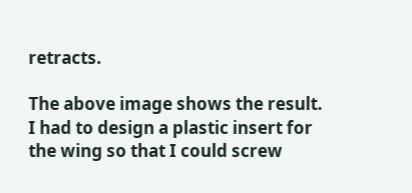retracts.

The above image shows the result. I had to design a plastic insert for the wing so that I could screw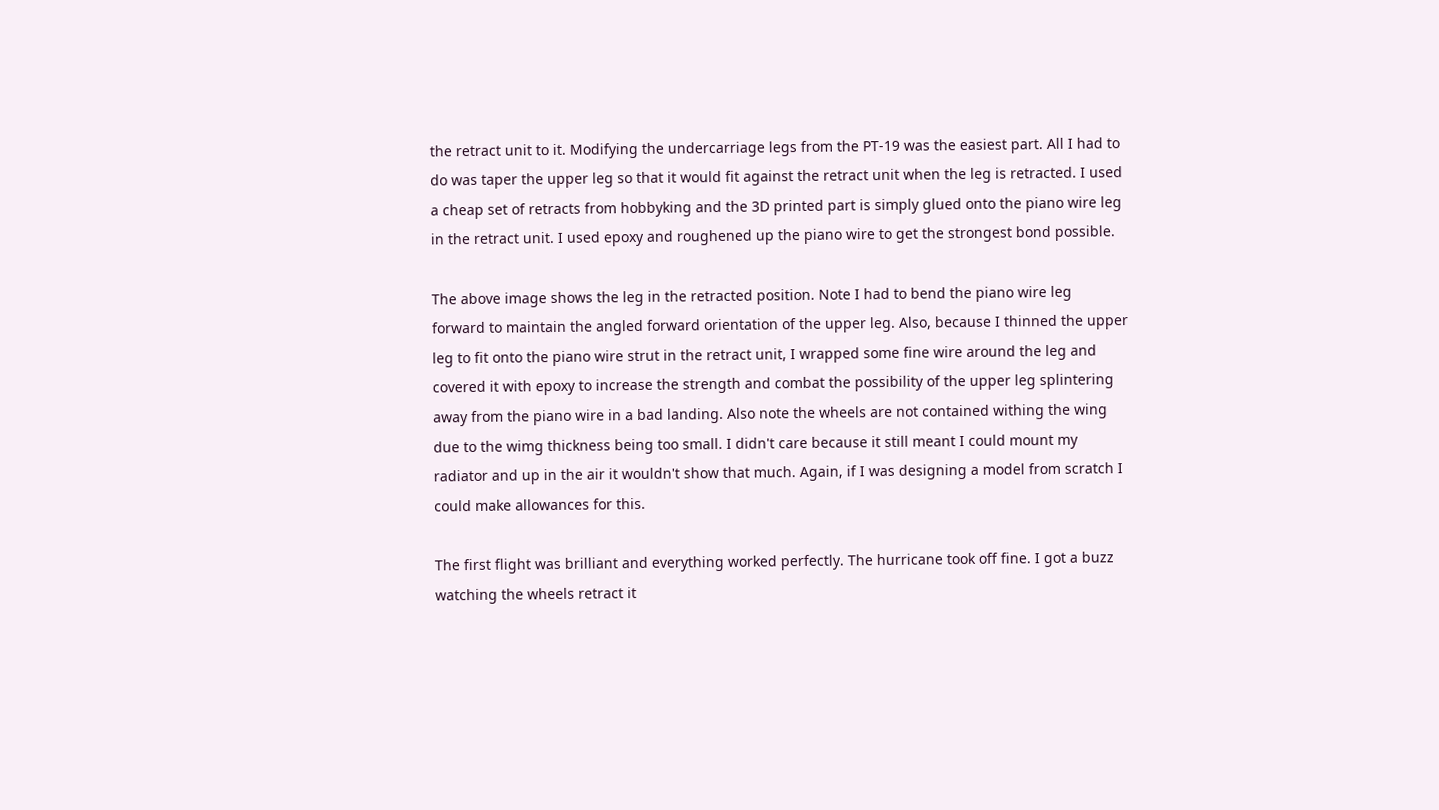the retract unit to it. Modifying the undercarriage legs from the PT-19 was the easiest part. All I had to do was taper the upper leg so that it would fit against the retract unit when the leg is retracted. I used a cheap set of retracts from hobbyking and the 3D printed part is simply glued onto the piano wire leg in the retract unit. I used epoxy and roughened up the piano wire to get the strongest bond possible.

The above image shows the leg in the retracted position. Note I had to bend the piano wire leg forward to maintain the angled forward orientation of the upper leg. Also, because I thinned the upper leg to fit onto the piano wire strut in the retract unit, I wrapped some fine wire around the leg and covered it with epoxy to increase the strength and combat the possibility of the upper leg splintering away from the piano wire in a bad landing. Also note the wheels are not contained withing the wing due to the wimg thickness being too small. I didn't care because it still meant I could mount my radiator and up in the air it wouldn't show that much. Again, if I was designing a model from scratch I could make allowances for this.

The first flight was brilliant and everything worked perfectly. The hurricane took off fine. I got a buzz watching the wheels retract it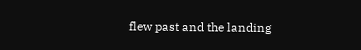flew past and the landing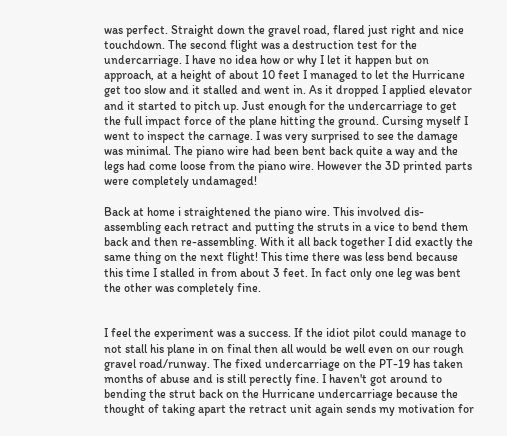was perfect. Straight down the gravel road, flared just right and nice touchdown. The second flight was a destruction test for the undercarriage. I have no idea how or why I let it happen but on approach, at a height of about 10 feet I managed to let the Hurricane get too slow and it stalled and went in. As it dropped I applied elevator and it started to pitch up. Just enough for the undercarriage to get the full impact force of the plane hitting the ground. Cursing myself I went to inspect the carnage. I was very surprised to see the damage was minimal. The piano wire had been bent back quite a way and the legs had come loose from the piano wire. However the 3D printed parts were completely undamaged!

Back at home i straightened the piano wire. This involved dis-assembling each retract and putting the struts in a vice to bend them back and then re-assembling. With it all back together I did exactly the same thing on the next flight! This time there was less bend because this time I stalled in from about 3 feet. In fact only one leg was bent the other was completely fine.


I feel the experiment was a success. If the idiot pilot could manage to not stall his plane in on final then all would be well even on our rough gravel road/runway. The fixed undercarriage on the PT-19 has taken months of abuse and is still perectly fine. I haven't got around to bending the strut back on the Hurricane undercarriage because the thought of taking apart the retract unit again sends my motivation for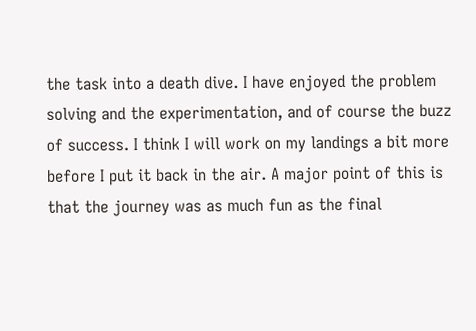the task into a death dive. I have enjoyed the problem solving and the experimentation, and of course the buzz of success. I think I will work on my landings a bit more before I put it back in the air. A major point of this is that the journey was as much fun as the final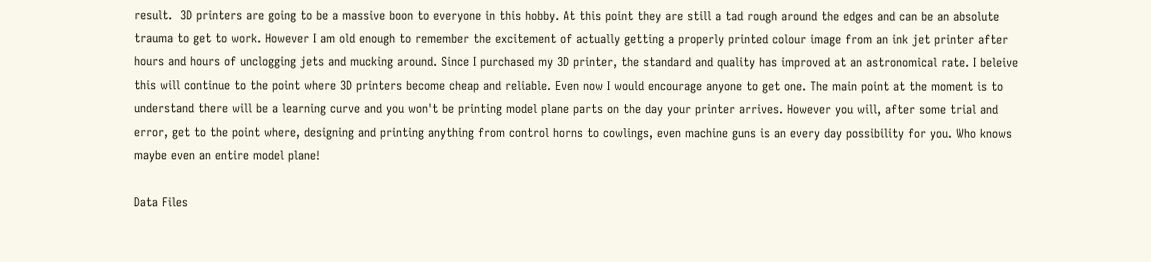result.  3D printers are going to be a massive boon to everyone in this hobby. At this point they are still a tad rough around the edges and can be an absolute trauma to get to work. However I am old enough to remember the excitement of actually getting a properly printed colour image from an ink jet printer after hours and hours of unclogging jets and mucking around. Since I purchased my 3D printer, the standard and quality has improved at an astronomical rate. I beleive this will continue to the point where 3D printers become cheap and reliable. Even now I would encourage anyone to get one. The main point at the moment is to understand there will be a learning curve and you won't be printing model plane parts on the day your printer arrives. However you will, after some trial and error, get to the point where, designing and printing anything from control horns to cowlings, even machine guns is an every day possibility for you. Who knows maybe even an entire model plane!

Data Files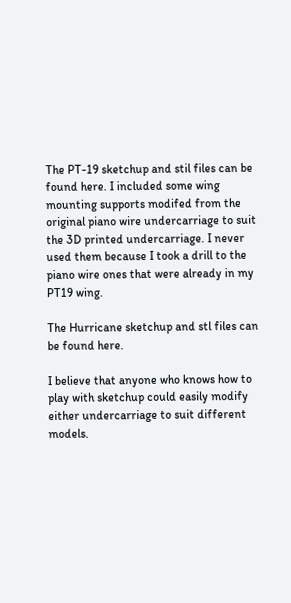The PT-19 sketchup and stil files can be found here. I included some wing mounting supports modifed from the original piano wire undercarriage to suit the 3D printed undercarriage. I never used them because I took a drill to the piano wire ones that were already in my PT19 wing.

The Hurricane sketchup and stl files can be found here.

I believe that anyone who knows how to play with sketchup could easily modify either undercarriage to suit different models.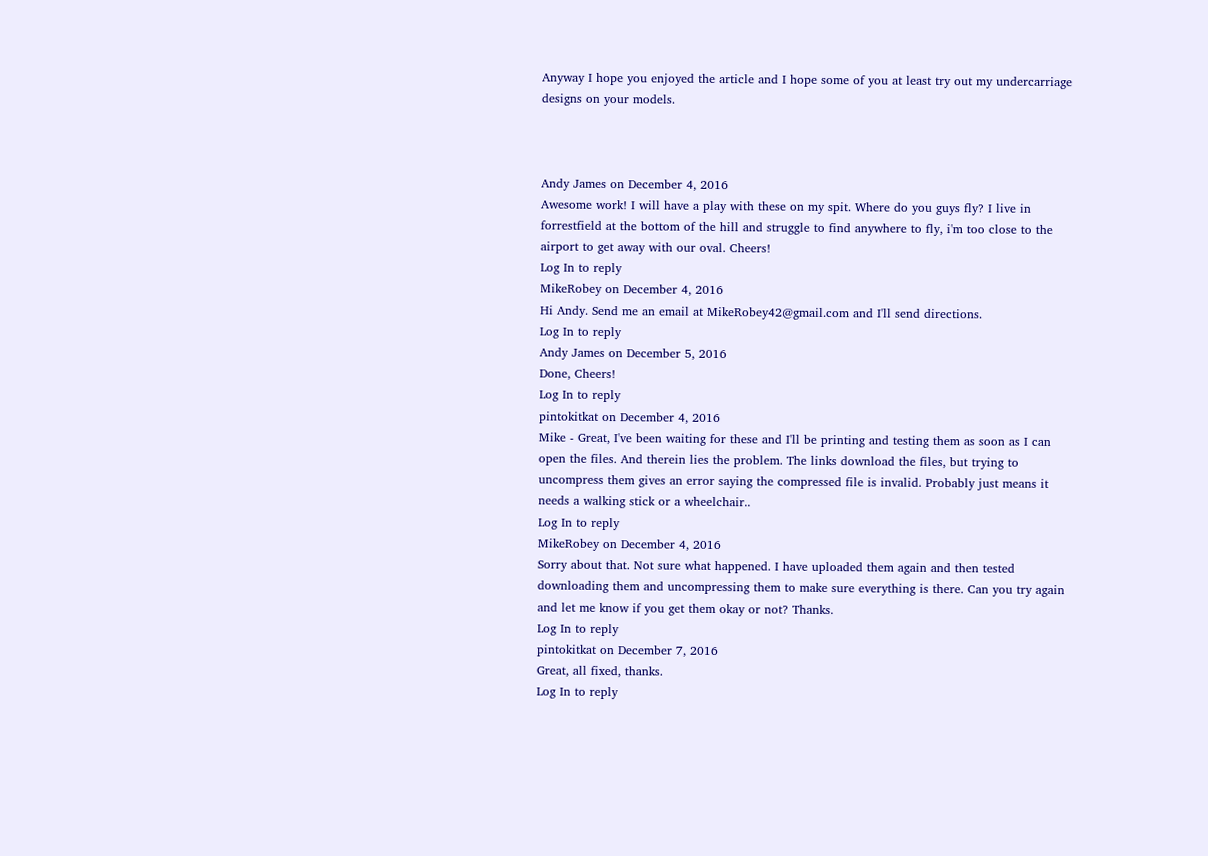Anyway I hope you enjoyed the article and I hope some of you at least try out my undercarriage designs on your models.



Andy James on December 4, 2016
Awesome work! I will have a play with these on my spit. Where do you guys fly? I live in forrestfield at the bottom of the hill and struggle to find anywhere to fly, i'm too close to the airport to get away with our oval. Cheers!
Log In to reply
MikeRobey on December 4, 2016
Hi Andy. Send me an email at MikeRobey42@gmail.com and I'll send directions.
Log In to reply
Andy James on December 5, 2016
Done, Cheers!
Log In to reply
pintokitkat on December 4, 2016
Mike - Great, I've been waiting for these and I'll be printing and testing them as soon as I can open the files. And therein lies the problem. The links download the files, but trying to uncompress them gives an error saying the compressed file is invalid. Probably just means it needs a walking stick or a wheelchair..
Log In to reply
MikeRobey on December 4, 2016
Sorry about that. Not sure what happened. I have uploaded them again and then tested downloading them and uncompressing them to make sure everything is there. Can you try again and let me know if you get them okay or not? Thanks.
Log In to reply
pintokitkat on December 7, 2016
Great, all fixed, thanks.
Log In to reply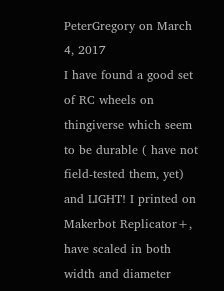PeterGregory on March 4, 2017
I have found a good set of RC wheels on thingiverse which seem to be durable ( have not field-tested them, yet) and LIGHT! I printed on Makerbot Replicator+, have scaled in both width and diameter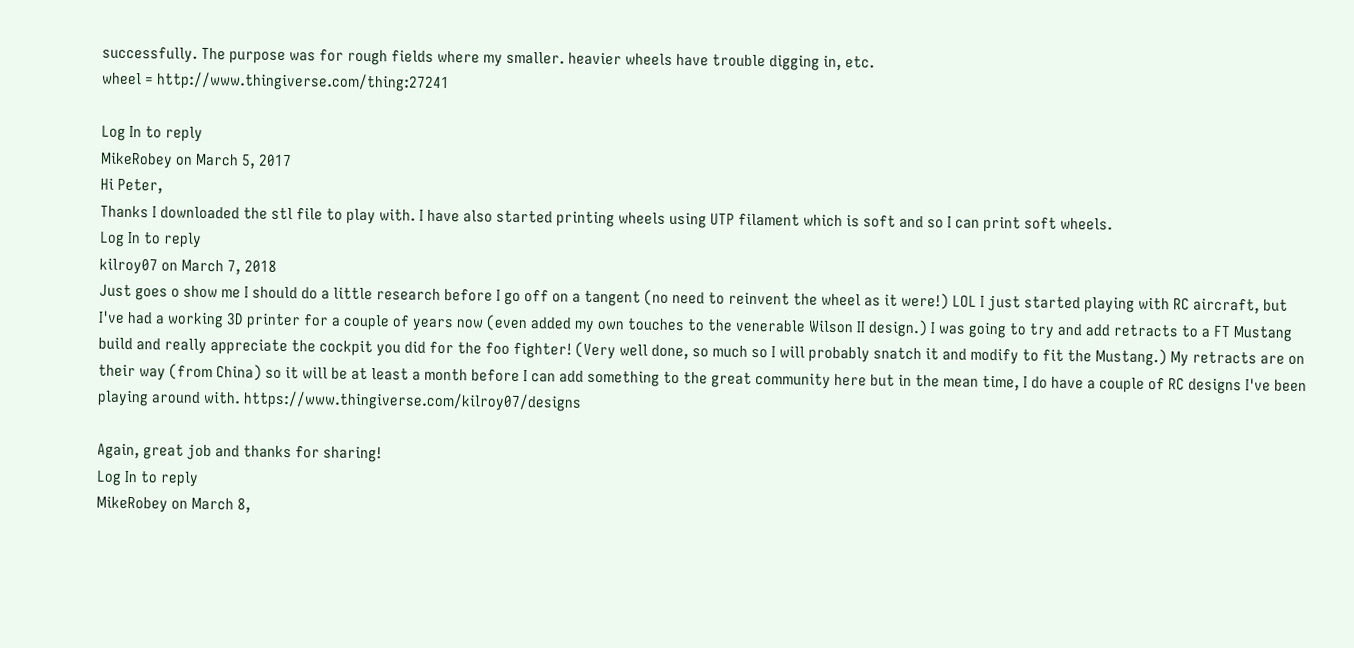successfully. The purpose was for rough fields where my smaller. heavier wheels have trouble digging in, etc.
wheel = http://www.thingiverse.com/thing:27241

Log In to reply
MikeRobey on March 5, 2017
Hi Peter,
Thanks I downloaded the stl file to play with. I have also started printing wheels using UTP filament which is soft and so I can print soft wheels.
Log In to reply
kilroy07 on March 7, 2018
Just goes o show me I should do a little research before I go off on a tangent (no need to reinvent the wheel as it were!) LOL I just started playing with RC aircraft, but I've had a working 3D printer for a couple of years now (even added my own touches to the venerable Wilson II design.) I was going to try and add retracts to a FT Mustang build and really appreciate the cockpit you did for the foo fighter! (Very well done, so much so I will probably snatch it and modify to fit the Mustang.) My retracts are on their way (from China) so it will be at least a month before I can add something to the great community here but in the mean time, I do have a couple of RC designs I've been playing around with. https://www.thingiverse.com/kilroy07/designs

Again, great job and thanks for sharing!
Log In to reply
MikeRobey on March 8,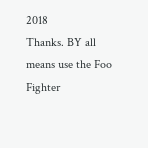2018
Thanks. BY all means use the Foo Fighter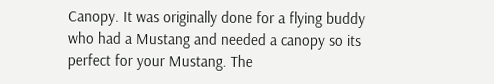Canopy. It was originally done for a flying buddy who had a Mustang and needed a canopy so its perfect for your Mustang. The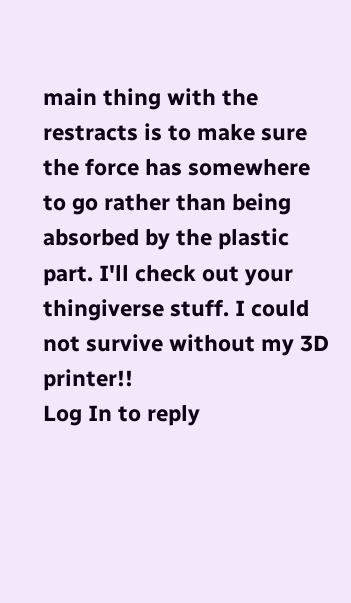main thing with the restracts is to make sure the force has somewhere to go rather than being absorbed by the plastic part. I'll check out your thingiverse stuff. I could not survive without my 3D printer!!
Log In to reply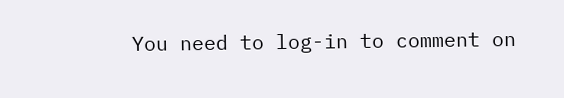You need to log-in to comment on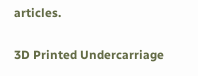articles.

3D Printed Undercarriage